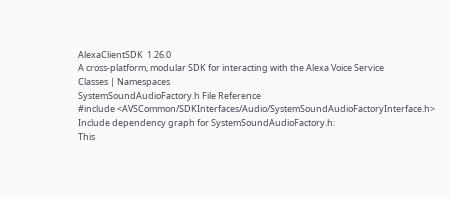AlexaClientSDK  1.26.0
A cross-platform, modular SDK for interacting with the Alexa Voice Service
Classes | Namespaces
SystemSoundAudioFactory.h File Reference
#include <AVSCommon/SDKInterfaces/Audio/SystemSoundAudioFactoryInterface.h>
Include dependency graph for SystemSoundAudioFactory.h:
This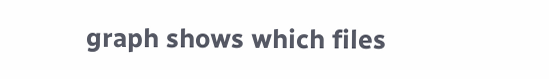graph shows which files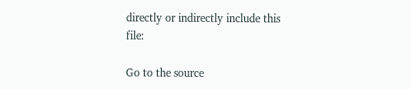directly or indirectly include this file:

Go to the source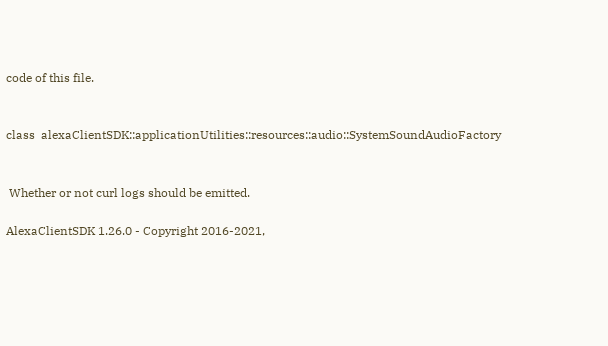code of this file.


class  alexaClientSDK::applicationUtilities::resources::audio::SystemSoundAudioFactory


 Whether or not curl logs should be emitted.

AlexaClientSDK 1.26.0 - Copyright 2016-2021,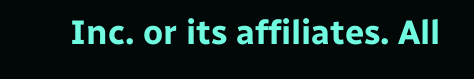Inc. or its affiliates. All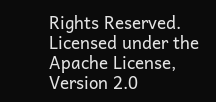Rights Reserved. Licensed under the Apache License, Version 2.0